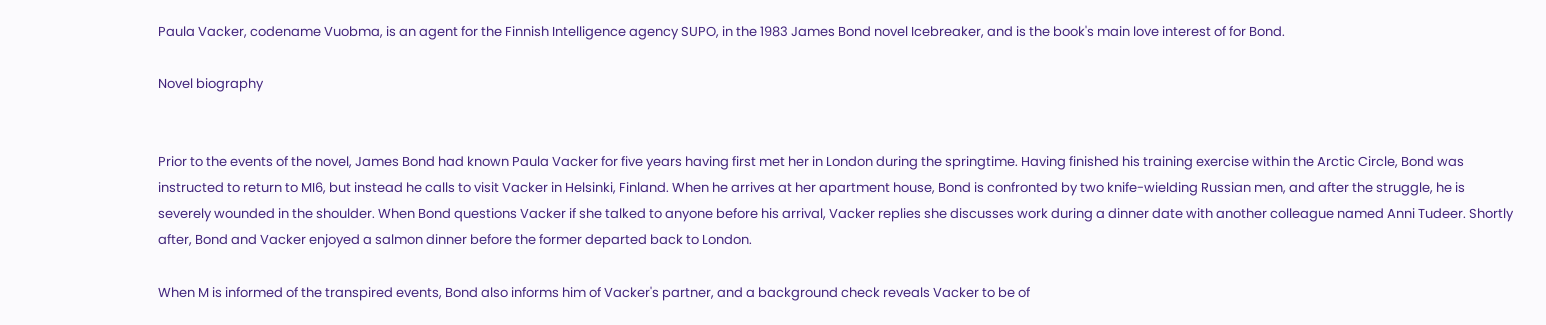Paula Vacker, codename Vuobma, is an agent for the Finnish Intelligence agency SUPO, in the 1983 James Bond novel Icebreaker, and is the book's main love interest of for Bond.

Novel biography


Prior to the events of the novel, James Bond had known Paula Vacker for five years having first met her in London during the springtime. Having finished his training exercise within the Arctic Circle, Bond was instructed to return to MI6, but instead he calls to visit Vacker in Helsinki, Finland. When he arrives at her apartment house, Bond is confronted by two knife-wielding Russian men, and after the struggle, he is severely wounded in the shoulder. When Bond questions Vacker if she talked to anyone before his arrival, Vacker replies she discusses work during a dinner date with another colleague named Anni Tudeer. Shortly after, Bond and Vacker enjoyed a salmon dinner before the former departed back to London.

When M is informed of the transpired events, Bond also informs him of Vacker's partner, and a background check reveals Vacker to be of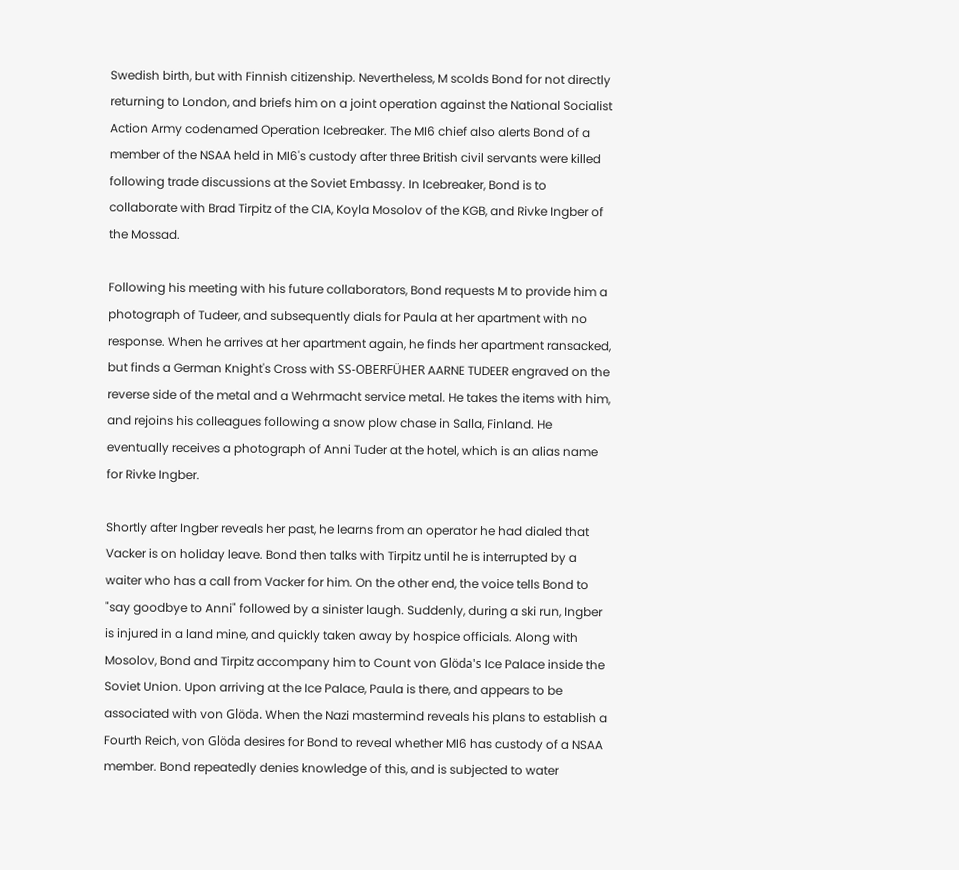Swedish birth, but with Finnish citizenship. Nevertheless, M scolds Bond for not directly returning to London, and briefs him on a joint operation against the National Socialist Action Army codenamed Operation Icebreaker. The MI6 chief also alerts Bond of a member of the NSAA held in MI6's custody after three British civil servants were killed following trade discussions at the Soviet Embassy. In Icebreaker, Bond is to collaborate with Brad Tirpitz of the CIA, Koyla Mosolov of the KGB, and Rivke Ingber of the Mossad.

Following his meeting with his future collaborators, Bond requests M to provide him a photograph of Tudeer, and subsequently dials for Paula at her apartment with no response. When he arrives at her apartment again, he finds her apartment ransacked, but finds a German Knight's Cross with SS-OBERFÜHER AARNE TUDEER engraved on the reverse side of the metal and a Wehrmacht service metal. He takes the items with him, and rejoins his colleagues following a snow plow chase in Salla, Finland. He eventually receives a photograph of Anni Tuder at the hotel, which is an alias name for Rivke Ingber.

Shortly after Ingber reveals her past, he learns from an operator he had dialed that Vacker is on holiday leave. Bond then talks with Tirpitz until he is interrupted by a waiter who has a call from Vacker for him. On the other end, the voice tells Bond to "say goodbye to Anni" followed by a sinister laugh. Suddenly, during a ski run, Ingber is injured in a land mine, and quickly taken away by hospice officials. Along with Mosolov, Bond and Tirpitz accompany him to Count von Glöda's Ice Palace inside the Soviet Union. Upon arriving at the Ice Palace, Paula is there, and appears to be associated with von Glöda. When the Nazi mastermind reveals his plans to establish a Fourth Reich, von Glöda desires for Bond to reveal whether MI6 has custody of a NSAA member. Bond repeatedly denies knowledge of this, and is subjected to water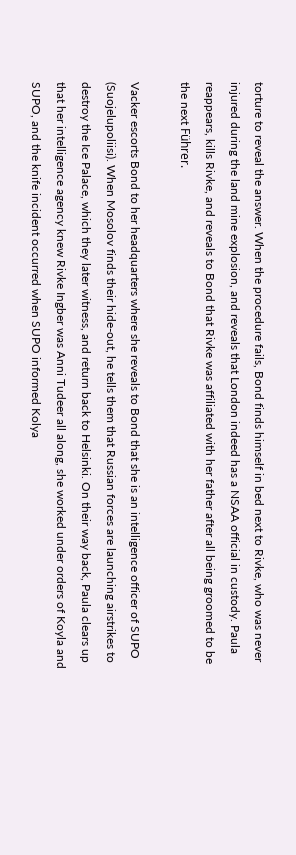torture to reveal the answer. When the procedure fails, Bond finds himself in bed next to Rivke, who was never injured during the land mine explosion, and reveals that London indeed has a NSAA official in custody. Paula reappears, kills Rivke, and reveals to Bond that Rivke was affiliated with her father after all being groomed to be the next Führer.

Vacker escorts Bond to her headquarters where she reveals to Bond that she is an intelligence officer of SUPO (Suojelupoliisi). When Mosolov finds their hide-out, he tells them that Russian forces are launching airstrikes to destroy the Ice Palace, which they later witness, and return back to Helsinki. On their way back, Paula clears up that her intelligence agency knew Rivke Ingber was Anni Tudeer all along, she worked under orders of Koyla and SUPO, and the knife incident occurred when SUPO informed Kolya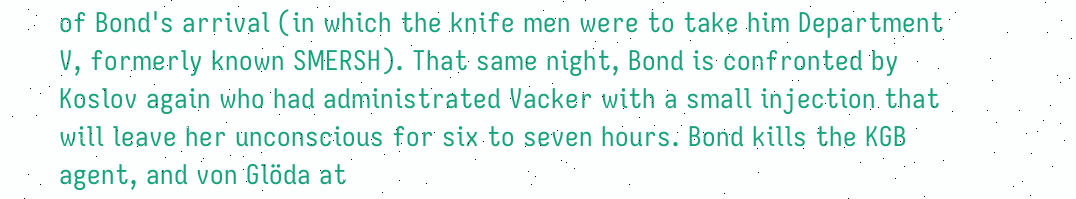of Bond's arrival (in which the knife men were to take him Department V, formerly known SMERSH). That same night, Bond is confronted by Koslov again who had administrated Vacker with a small injection that will leave her unconscious for six to seven hours. Bond kills the KGB agent, and von Glöda at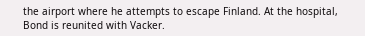the airport where he attempts to escape Finland. At the hospital, Bond is reunited with Vacker.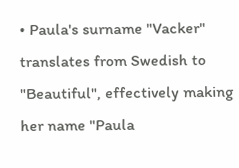• Paula's surname "Vacker" translates from Swedish to "Beautiful", effectively making her name "Paula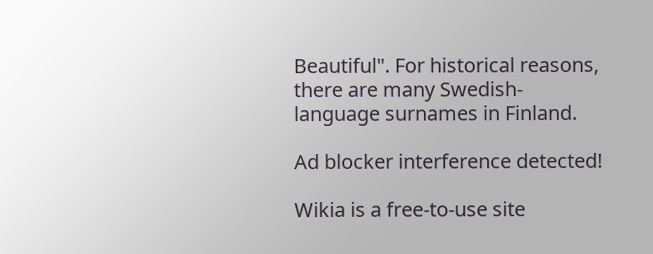Beautiful". For historical reasons, there are many Swedish-language surnames in Finland.

Ad blocker interference detected!

Wikia is a free-to-use site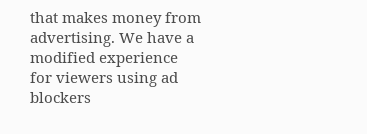that makes money from advertising. We have a modified experience for viewers using ad blockers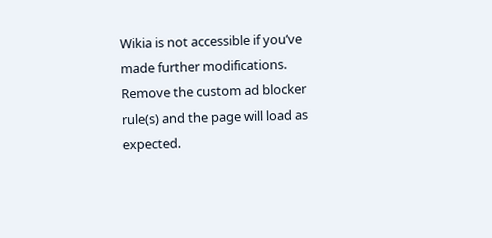Wikia is not accessible if you’ve made further modifications. Remove the custom ad blocker rule(s) and the page will load as expected.